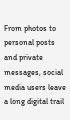From photos to personal posts and private messages, social media users leave a long digital trail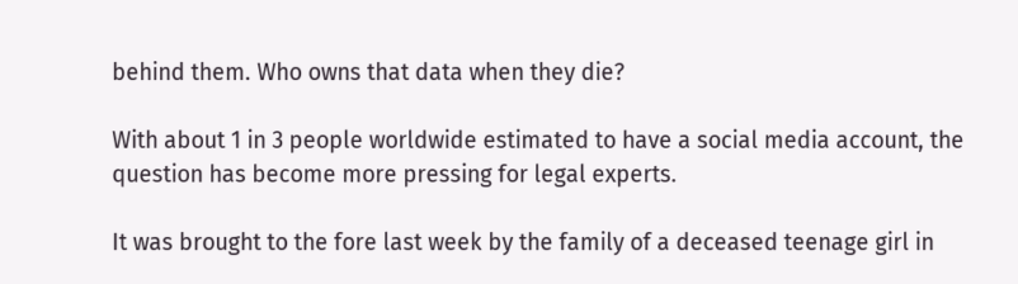behind them. Who owns that data when they die?

With about 1 in 3 people worldwide estimated to have a social media account, the question has become more pressing for legal experts.

It was brought to the fore last week by the family of a deceased teenage girl in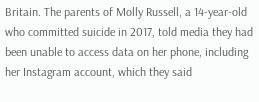Britain. The parents of Molly Russell, a 14-year-old who committed suicide in 2017, told media they had been unable to access data on her phone, including her Instagram account, which they said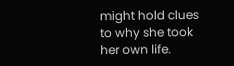might hold clues to why she took her own life.